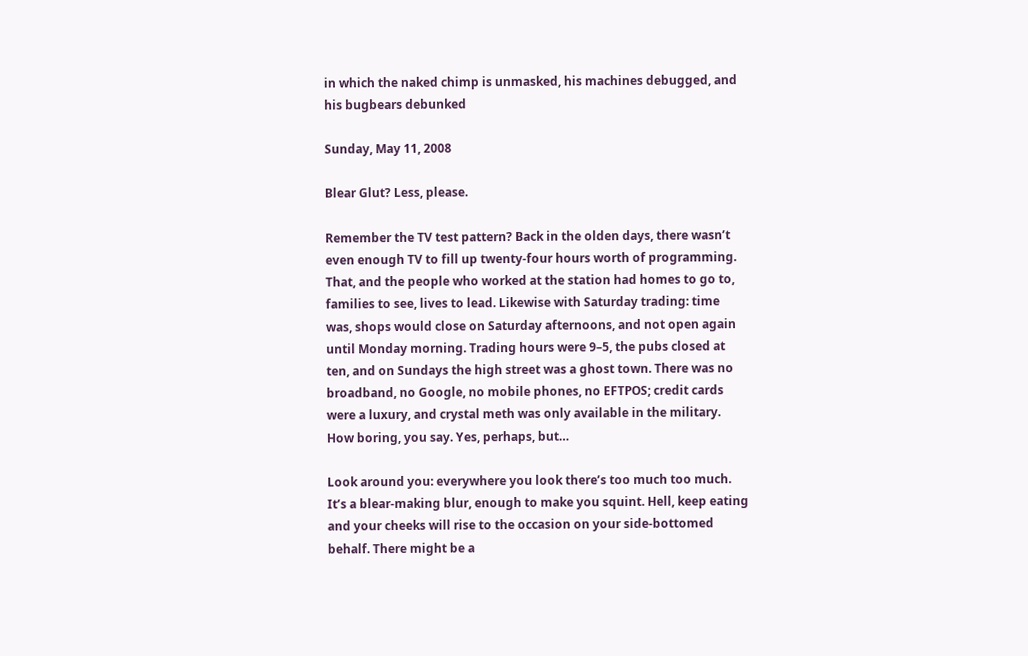in which the naked chimp is unmasked, his machines debugged, and his bugbears debunked

Sunday, May 11, 2008

Blear Glut? Less, please.

Remember the TV test pattern? Back in the olden days, there wasn’t even enough TV to fill up twenty-four hours worth of programming. That, and the people who worked at the station had homes to go to, families to see, lives to lead. Likewise with Saturday trading: time was, shops would close on Saturday afternoons, and not open again until Monday morning. Trading hours were 9–5, the pubs closed at ten, and on Sundays the high street was a ghost town. There was no broadband, no Google, no mobile phones, no EFTPOS; credit cards were a luxury, and crystal meth was only available in the military. How boring, you say. Yes, perhaps, but…

Look around you: everywhere you look there’s too much too much. It’s a blear-making blur, enough to make you squint. Hell, keep eating and your cheeks will rise to the occasion on your side-bottomed behalf. There might be a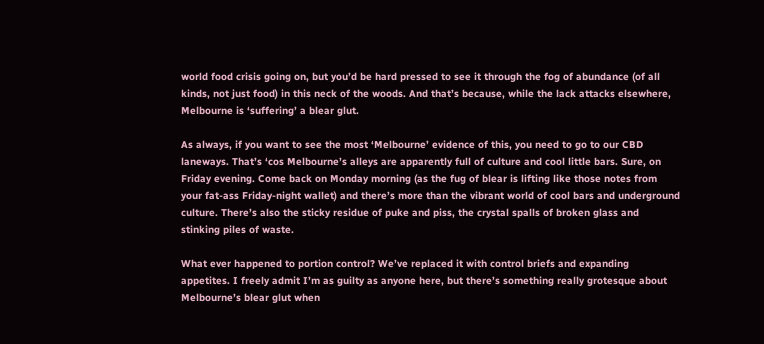world food crisis going on, but you’d be hard pressed to see it through the fog of abundance (of all kinds, not just food) in this neck of the woods. And that’s because, while the lack attacks elsewhere, Melbourne is ‘suffering’ a blear glut.

As always, if you want to see the most ‘Melbourne’ evidence of this, you need to go to our CBD laneways. That’s ‘cos Melbourne’s alleys are apparently full of culture and cool little bars. Sure, on Friday evening. Come back on Monday morning (as the fug of blear is lifting like those notes from your fat-ass Friday-night wallet) and there’s more than the vibrant world of cool bars and underground culture. There’s also the sticky residue of puke and piss, the crystal spalls of broken glass and stinking piles of waste.

What ever happened to portion control? We’ve replaced it with control briefs and expanding appetites. I freely admit I’m as guilty as anyone here, but there’s something really grotesque about Melbourne’s blear glut when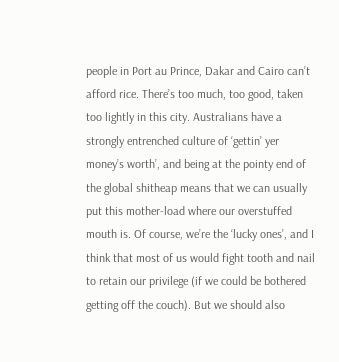people in Port au Prince, Dakar and Cairo can’t afford rice. There’s too much, too good, taken too lightly in this city. Australians have a strongly entrenched culture of ‘gettin’ yer money’s worth’, and being at the pointy end of the global shitheap means that we can usually put this mother-load where our overstuffed mouth is. Of course, we’re the ‘lucky ones’, and I think that most of us would fight tooth and nail to retain our privilege (if we could be bothered getting off the couch). But we should also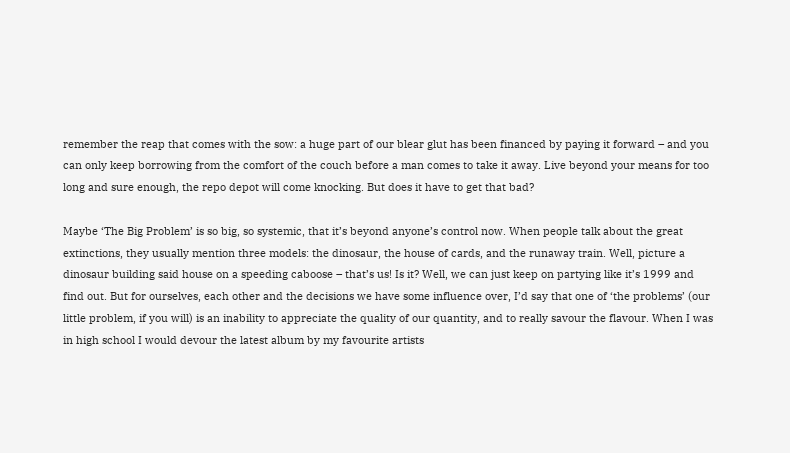remember the reap that comes with the sow: a huge part of our blear glut has been financed by paying it forward – and you can only keep borrowing from the comfort of the couch before a man comes to take it away. Live beyond your means for too long and sure enough, the repo depot will come knocking. But does it have to get that bad?

Maybe ‘The Big Problem’ is so big, so systemic, that it’s beyond anyone’s control now. When people talk about the great extinctions, they usually mention three models: the dinosaur, the house of cards, and the runaway train. Well, picture a dinosaur building said house on a speeding caboose – that’s us! Is it? Well, we can just keep on partying like it’s 1999 and find out. But for ourselves, each other and the decisions we have some influence over, I’d say that one of ‘the problems’ (our little problem, if you will) is an inability to appreciate the quality of our quantity, and to really savour the flavour. When I was in high school I would devour the latest album by my favourite artists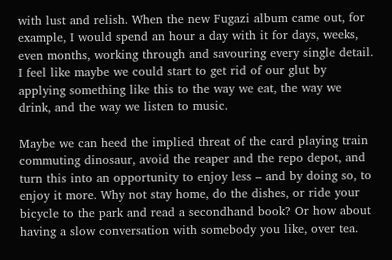with lust and relish. When the new Fugazi album came out, for example, I would spend an hour a day with it for days, weeks, even months, working through and savouring every single detail. I feel like maybe we could start to get rid of our glut by applying something like this to the way we eat, the way we drink, and the way we listen to music.

Maybe we can heed the implied threat of the card playing train commuting dinosaur, avoid the reaper and the repo depot, and turn this into an opportunity to enjoy less – and by doing so, to enjoy it more. Why not stay home, do the dishes, or ride your bicycle to the park and read a secondhand book? Or how about having a slow conversation with somebody you like, over tea.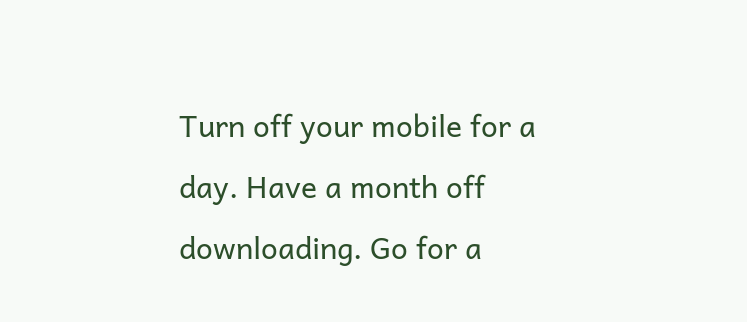Turn off your mobile for a day. Have a month off downloading. Go for a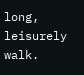long, leisurely walk.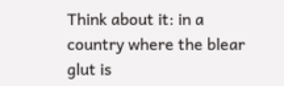Think about it: in a country where the blear glut is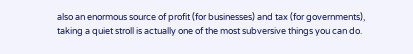also an enormous source of profit (for businesses) and tax (for governments), taking a quiet stroll is actually one of the most subversive things you can do.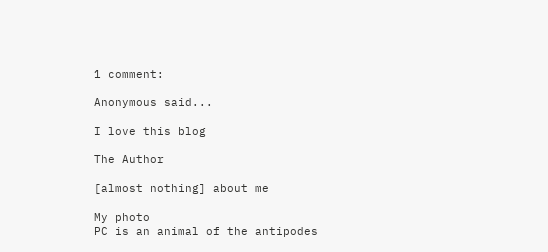1 comment:

Anonymous said...

I love this blog

The Author

[almost nothing] about me

My photo
PC is an animal of the antipodes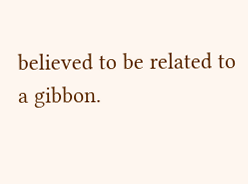believed to be related to a gibbon.